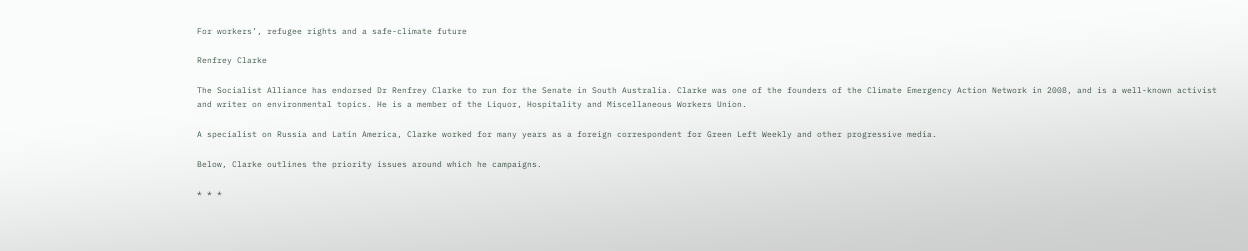For workers’, refugee rights and a safe-climate future

Renfrey Clarke

The Socialist Alliance has endorsed Dr Renfrey Clarke to run for the Senate in South Australia. Clarke was one of the founders of the Climate Emergency Action Network in 2008, and is a well-known activist and writer on environmental topics. He is a member of the Liquor, Hospitality and Miscellaneous Workers Union.

A specialist on Russia and Latin America, Clarke worked for many years as a foreign correspondent for Green Left Weekly and other progressive media.

Below, Clarke outlines the priority issues around which he campaigns.

* * *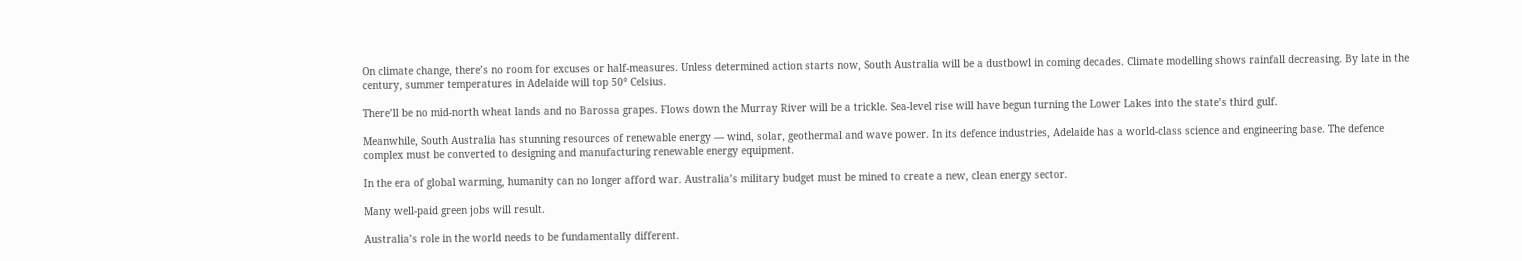On climate change, there’s no room for excuses or half-measures. Unless determined action starts now, South Australia will be a dustbowl in coming decades. Climate modelling shows rainfall decreasing. By late in the century, summer temperatures in Adelaide will top 50° Celsius.

There’ll be no mid-north wheat lands and no Barossa grapes. Flows down the Murray River will be a trickle. Sea-level rise will have begun turning the Lower Lakes into the state’s third gulf.

Meanwhile, South Australia has stunning resources of renewable energy — wind, solar, geothermal and wave power. In its defence industries, Adelaide has a world-class science and engineering base. The defence complex must be converted to designing and manufacturing renewable energy equipment.

In the era of global warming, humanity can no longer afford war. Australia’s military budget must be mined to create a new, clean energy sector.

Many well-paid green jobs will result.

Australia’s role in the world needs to be fundamentally different.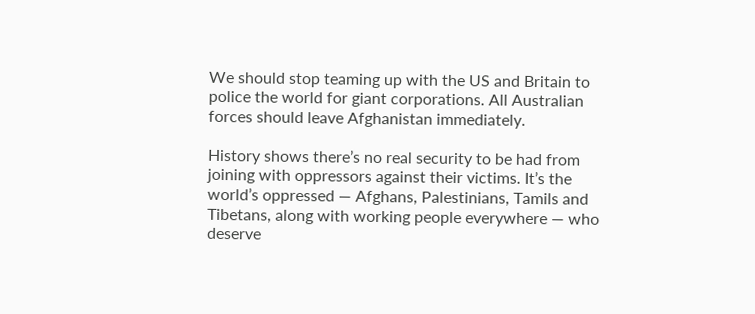We should stop teaming up with the US and Britain to police the world for giant corporations. All Australian forces should leave Afghanistan immediately.

History shows there’s no real security to be had from joining with oppressors against their victims. It’s the world’s oppressed — Afghans, Palestinians, Tamils and Tibetans, along with working people everywhere — who deserve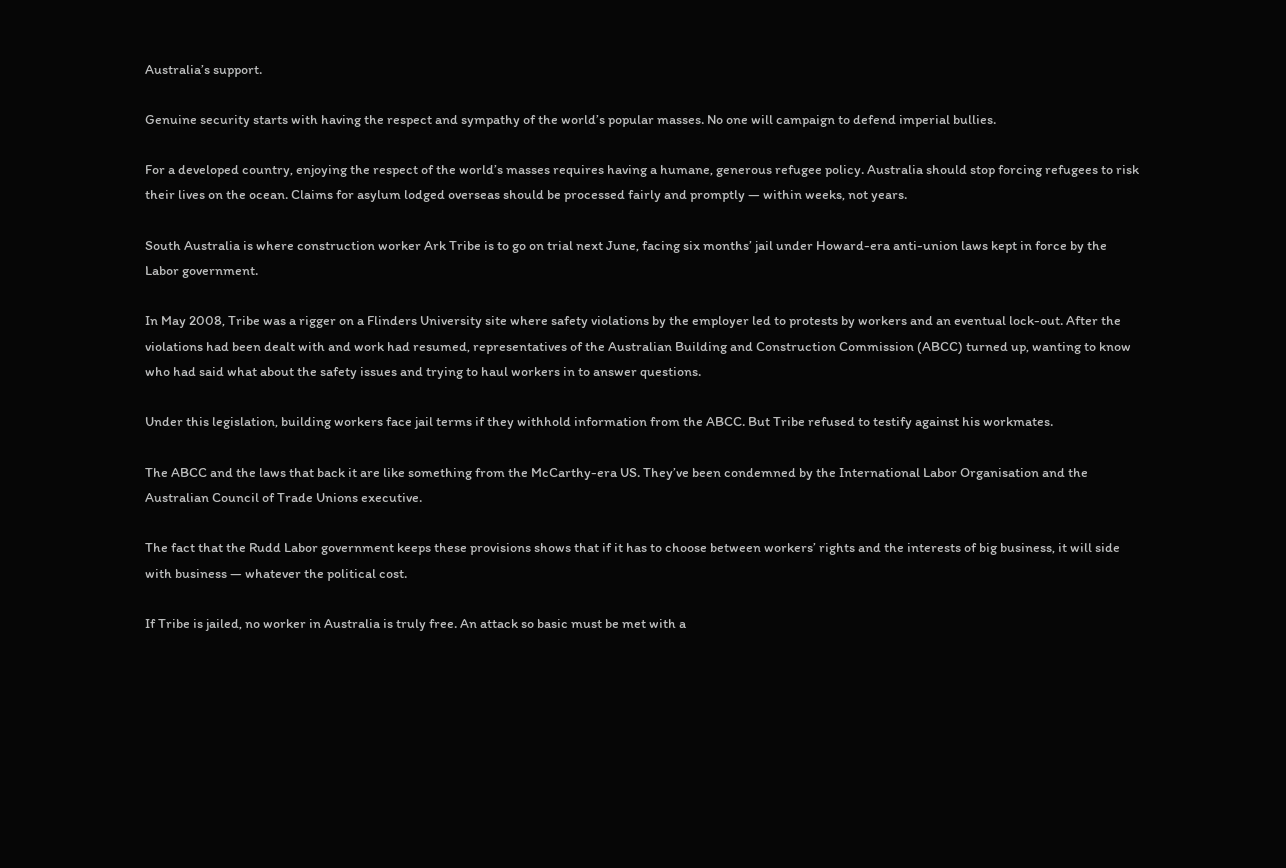Australia’s support.

Genuine security starts with having the respect and sympathy of the world’s popular masses. No one will campaign to defend imperial bullies.

For a developed country, enjoying the respect of the world’s masses requires having a humane, generous refugee policy. Australia should stop forcing refugees to risk their lives on the ocean. Claims for asylum lodged overseas should be processed fairly and promptly — within weeks, not years.

South Australia is where construction worker Ark Tribe is to go on trial next June, facing six months’ jail under Howard-era anti-union laws kept in force by the Labor government.

In May 2008, Tribe was a rigger on a Flinders University site where safety violations by the employer led to protests by workers and an eventual lock-out. After the violations had been dealt with and work had resumed, representatives of the Australian Building and Construction Commission (ABCC) turned up, wanting to know who had said what about the safety issues and trying to haul workers in to answer questions.

Under this legislation, building workers face jail terms if they withhold information from the ABCC. But Tribe refused to testify against his workmates.

The ABCC and the laws that back it are like something from the McCarthy-era US. They’ve been condemned by the International Labor Organisation and the Australian Council of Trade Unions executive.

The fact that the Rudd Labor government keeps these provisions shows that if it has to choose between workers’ rights and the interests of big business, it will side with business — whatever the political cost.

If Tribe is jailed, no worker in Australia is truly free. An attack so basic must be met with a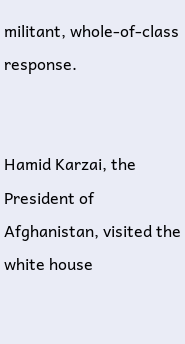militant, whole-of-class response.


Hamid Karzai, the President of Afghanistan, visited the white house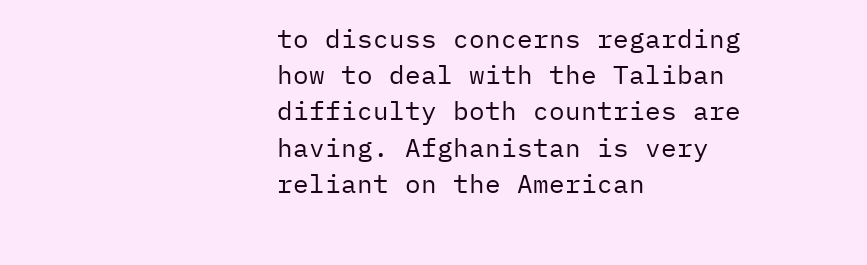to discuss concerns regarding how to deal with the Taliban difficulty both countries are having. Afghanistan is very reliant on the American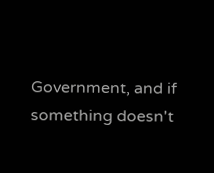Government, and if something doesn't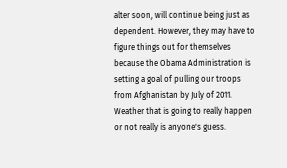alter soon, will continue being just as dependent. However, they may have to figure things out for themselves because the Obama Administration is setting a goal of pulling our troops from Afghanistan by July of 2011. Weather that is going to really happen or not really is anyone's guess.